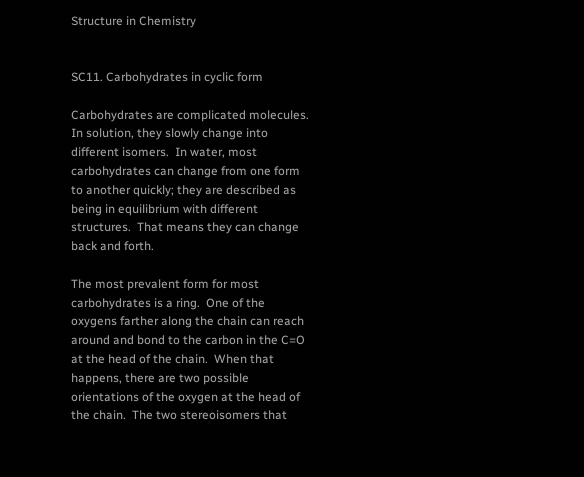Structure in Chemistry


SC11. Carbohydrates in cyclic form

Carbohydrates are complicated molecules.  In solution, they slowly change into different isomers.  In water, most carbohydrates can change from one form to another quickly; they are described as being in equilibrium with different structures.  That means they can change back and forth.

The most prevalent form for most carbohydrates is a ring.  One of the oxygens farther along the chain can reach around and bond to the carbon in the C=O at the head of the chain.  When that happens, there are two possible orientations of the oxygen at the head of the chain.  The two stereoisomers that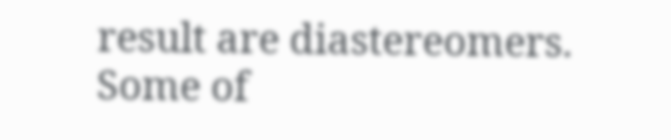result are diastereomers.  Some of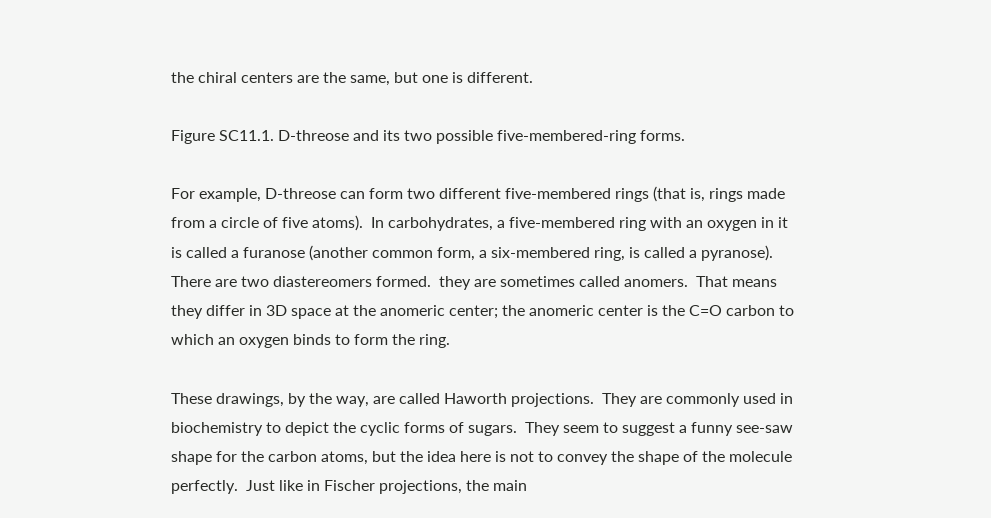the chiral centers are the same, but one is different.

Figure SC11.1. D-threose and its two possible five-membered-ring forms.

For example, D-threose can form two different five-membered rings (that is, rings made from a circle of five atoms).  In carbohydrates, a five-membered ring with an oxygen in it is called a furanose (another common form, a six-membered ring, is called a pyranose).  There are two diastereomers formed.  they are sometimes called anomers.  That means they differ in 3D space at the anomeric center; the anomeric center is the C=O carbon to which an oxygen binds to form the ring.

These drawings, by the way, are called Haworth projections.  They are commonly used in biochemistry to depict the cyclic forms of sugars.  They seem to suggest a funny see-saw shape for the carbon atoms, but the idea here is not to convey the shape of the molecule perfectly.  Just like in Fischer projections, the main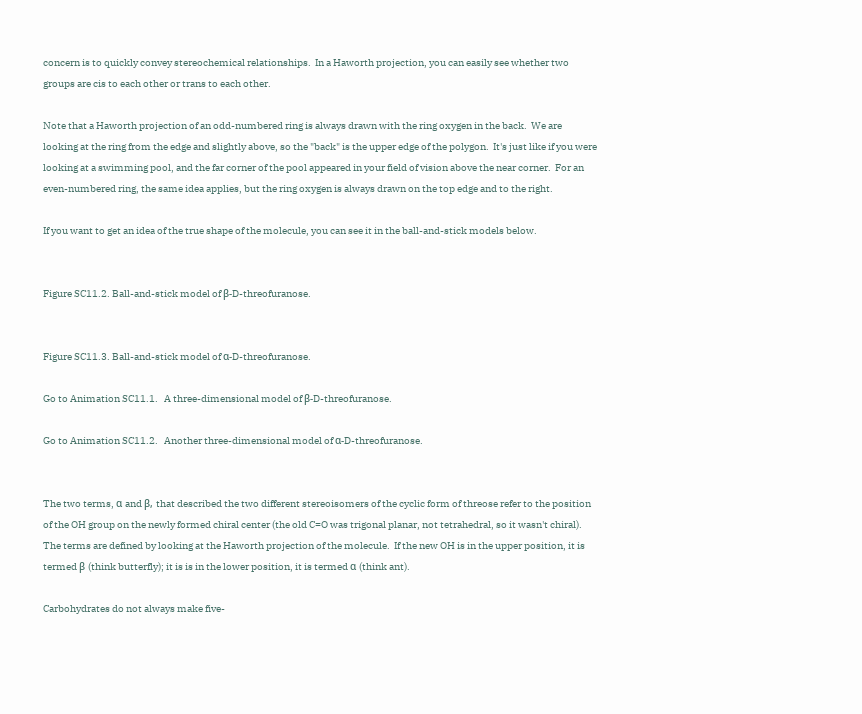concern is to quickly convey stereochemical relationships.  In a Haworth projection, you can easily see whether two groups are cis to each other or trans to each other.

Note that a Haworth projection of an odd-numbered ring is always drawn with the ring oxygen in the back.  We are looking at the ring from the edge and slightly above, so the "back" is the upper edge of the polygon.  It's just like if you were looking at a swimming pool, and the far corner of the pool appeared in your field of vision above the near corner.  For an even-numbered ring, the same idea applies, but the ring oxygen is always drawn on the top edge and to the right.

If you want to get an idea of the true shape of the molecule, you can see it in the ball-and-stick models below.


Figure SC11.2. Ball-and-stick model of β-D-threofuranose.


Figure SC11.3. Ball-and-stick model of α-D-threofuranose.

Go to Animation SC11.1.   A three-dimensional model of β-D-threofuranose.

Go to Animation SC11.2.   Another three-dimensional model of α-D-threofuranose.


The two terms, α and β, that described the two different stereoisomers of the cyclic form of threose refer to the position of the OH group on the newly formed chiral center (the old C=O was trigonal planar, not tetrahedral, so it wasn't chiral).  The terms are defined by looking at the Haworth projection of the molecule.  If the new OH is in the upper position, it is termed β (think butterfly); it is is in the lower position, it is termed α (think ant).

Carbohydrates do not always make five-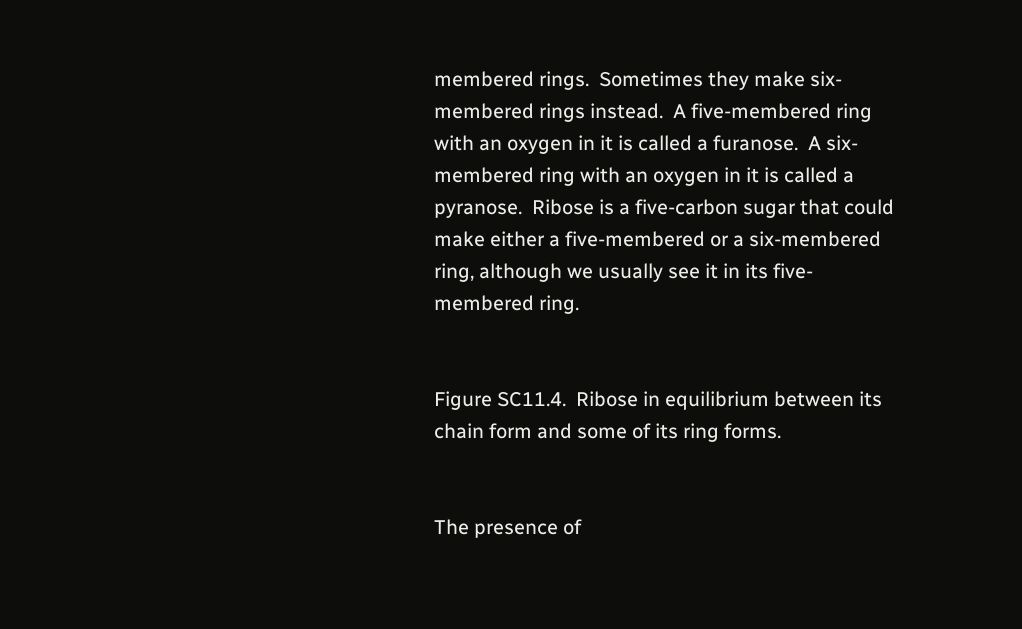membered rings.  Sometimes they make six-membered rings instead.  A five-membered ring with an oxygen in it is called a furanose.  A six-membered ring with an oxygen in it is called a pyranose.  Ribose is a five-carbon sugar that could make either a five-membered or a six-membered ring, although we usually see it in its five-membered ring.


Figure SC11.4.  Ribose in equilibrium between its chain form and some of its ring forms.


The presence of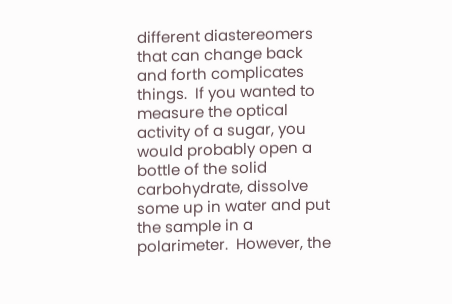different diastereomers that can change back and forth complicates things.  If you wanted to measure the optical activity of a sugar, you would probably open a bottle of the solid carbohydrate, dissolve some up in water and put the sample in a polarimeter.  However, the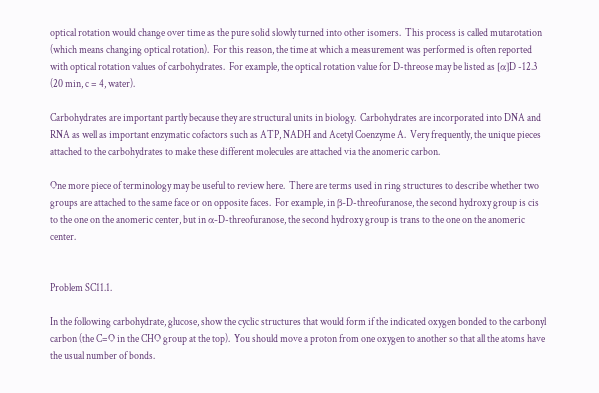optical rotation would change over time as the pure solid slowly turned into other isomers.  This process is called mutarotation (which means changing optical rotation).  For this reason, the time at which a measurement was performed is often reported with optical rotation values of carbohydrates.  For example, the optical rotation value for D-threose may be listed as [α]D -12.3 (20 min, c = 4, water).

Carbohydrates are important partly because they are structural units in biology.  Carbohydrates are incorporated into DNA and RNA as well as important enzymatic cofactors such as ATP, NADH and Acetyl Coenzyme A.  Very frequently, the unique pieces attached to the carbohydrates to make these different molecules are attached via the anomeric carbon.

One more piece of terminology may be useful to review here.  There are terms used in ring structures to describe whether two groups are attached to the same face or on opposite faces.  For example, in β-D-threofuranose, the second hydroxy group is cis to the one on the anomeric center, but in α-D-threofuranose, the second hydroxy group is trans to the one on the anomeric center.


Problem SC11.1.

In the following carbohydrate, glucose, show the cyclic structures that would form if the indicated oxygen bonded to the carbonyl carbon (the C=O in the CHO group at the top).  You should move a proton from one oxygen to another so that all the atoms have the usual number of bonds.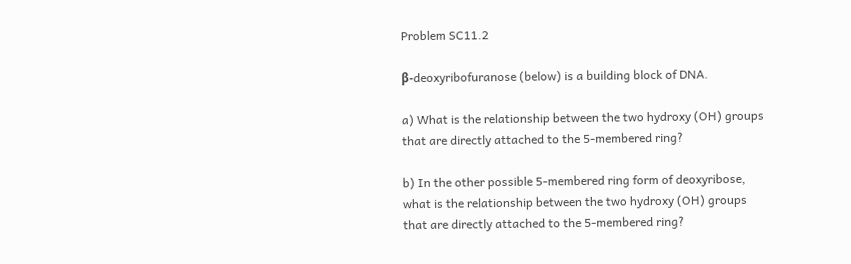Problem SC11.2

β-deoxyribofuranose (below) is a building block of DNA.

a) What is the relationship between the two hydroxy (OH) groups that are directly attached to the 5-membered ring?

b) In the other possible 5-membered ring form of deoxyribose, what is the relationship between the two hydroxy (OH) groups that are directly attached to the 5-membered ring?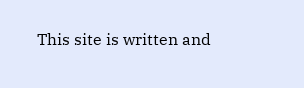This site is written and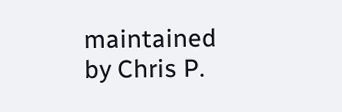maintained by Chris P.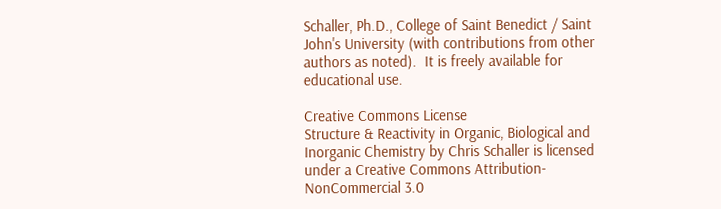Schaller, Ph.D., College of Saint Benedict / Saint John's University (with contributions from other authors as noted).  It is freely available for educational use.

Creative Commons License
Structure & Reactivity in Organic, Biological and Inorganic Chemistry by Chris Schaller is licensed under a Creative Commons Attribution-NonCommercial 3.0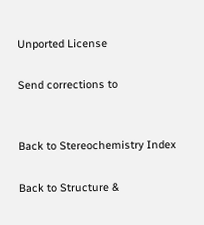Unported License

Send corrections to


Back to Stereochemistry Index

Back to Structure &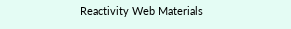Reactivity Web Materials